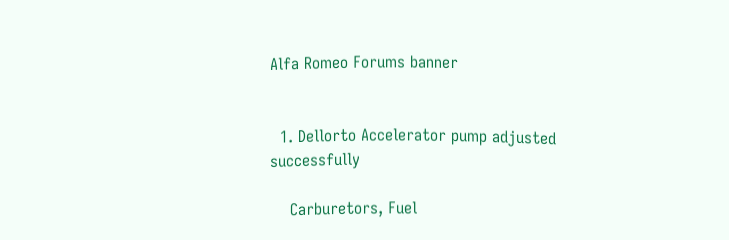Alfa Romeo Forums banner


  1. Dellorto Accelerator pump adjusted successfully

    Carburetors, Fuel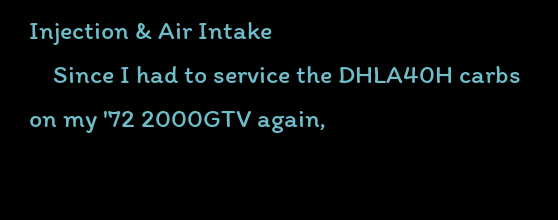Injection & Air Intake
    Since I had to service the DHLA40H carbs on my '72 2000GTV again,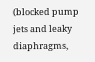(blocked pump jets and leaky diaphragms,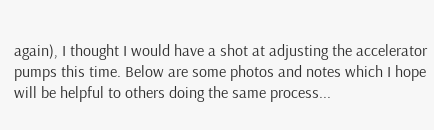again), I thought I would have a shot at adjusting the accelerator pumps this time. Below are some photos and notes which I hope will be helpful to others doing the same process...